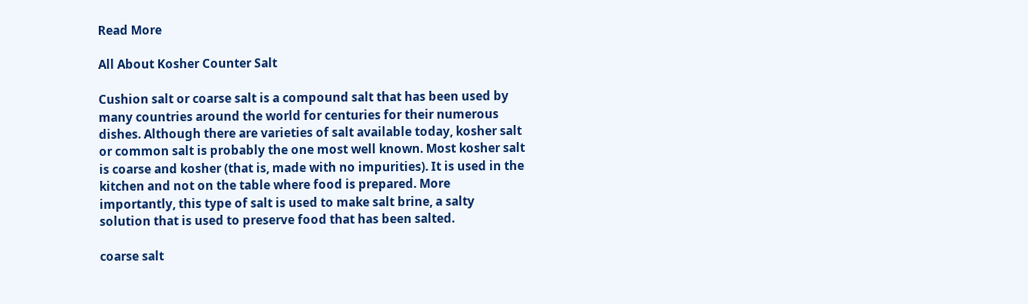Read More

All About Kosher Counter Salt

Cushion salt or coarse salt is a compound salt that has been used by many countries around the world for centuries for their numerous dishes. Although there are varieties of salt available today, kosher salt or common salt is probably the one most well known. Most kosher salt is coarse and kosher (that is, made with no impurities). It is used in the kitchen and not on the table where food is prepared. More importantly, this type of salt is used to make salt brine, a salty solution that is used to preserve food that has been salted.

coarse salt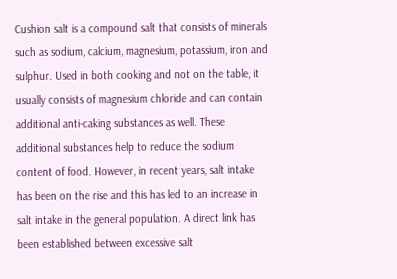Cushion salt is a compound salt that consists of minerals such as sodium, calcium, magnesium, potassium, iron and sulphur. Used in both cooking and not on the table, it usually consists of magnesium chloride and can contain additional anti-caking substances as well. These additional substances help to reduce the sodium content of food. However, in recent years, salt intake has been on the rise and this has led to an increase in salt intake in the general population. A direct link has been established between excessive salt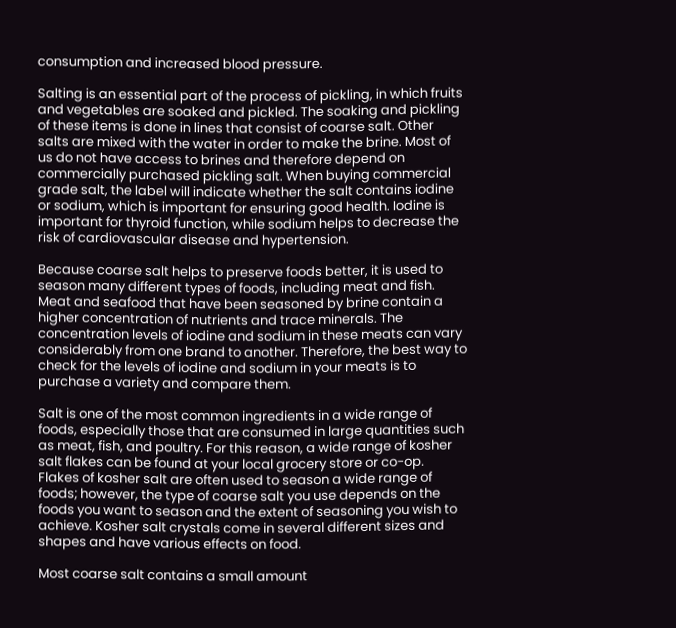consumption and increased blood pressure.

Salting is an essential part of the process of pickling, in which fruits and vegetables are soaked and pickled. The soaking and pickling of these items is done in lines that consist of coarse salt. Other salts are mixed with the water in order to make the brine. Most of us do not have access to brines and therefore depend on commercially purchased pickling salt. When buying commercial grade salt, the label will indicate whether the salt contains iodine or sodium, which is important for ensuring good health. Iodine is important for thyroid function, while sodium helps to decrease the risk of cardiovascular disease and hypertension.

Because coarse salt helps to preserve foods better, it is used to season many different types of foods, including meat and fish. Meat and seafood that have been seasoned by brine contain a higher concentration of nutrients and trace minerals. The concentration levels of iodine and sodium in these meats can vary considerably from one brand to another. Therefore, the best way to check for the levels of iodine and sodium in your meats is to purchase a variety and compare them.

Salt is one of the most common ingredients in a wide range of foods, especially those that are consumed in large quantities such as meat, fish, and poultry. For this reason, a wide range of kosher salt flakes can be found at your local grocery store or co-op. Flakes of kosher salt are often used to season a wide range of foods; however, the type of coarse salt you use depends on the foods you want to season and the extent of seasoning you wish to achieve. Kosher salt crystals come in several different sizes and shapes and have various effects on food.

Most coarse salt contains a small amount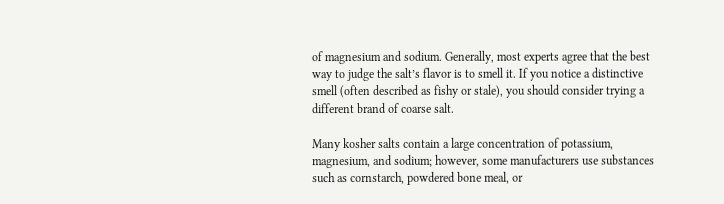of magnesium and sodium. Generally, most experts agree that the best way to judge the salt’s flavor is to smell it. If you notice a distinctive smell (often described as fishy or stale), you should consider trying a different brand of coarse salt.

Many kosher salts contain a large concentration of potassium, magnesium, and sodium; however, some manufacturers use substances such as cornstarch, powdered bone meal, or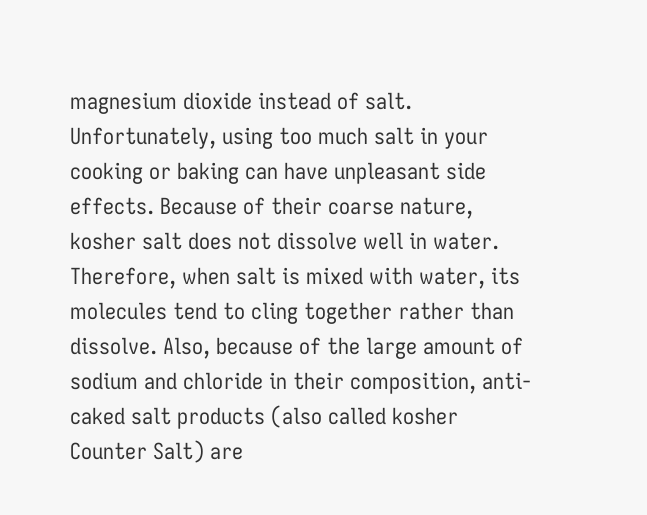magnesium dioxide instead of salt. Unfortunately, using too much salt in your cooking or baking can have unpleasant side effects. Because of their coarse nature, kosher salt does not dissolve well in water. Therefore, when salt is mixed with water, its molecules tend to cling together rather than dissolve. Also, because of the large amount of sodium and chloride in their composition, anti-caked salt products (also called kosher Counter Salt) are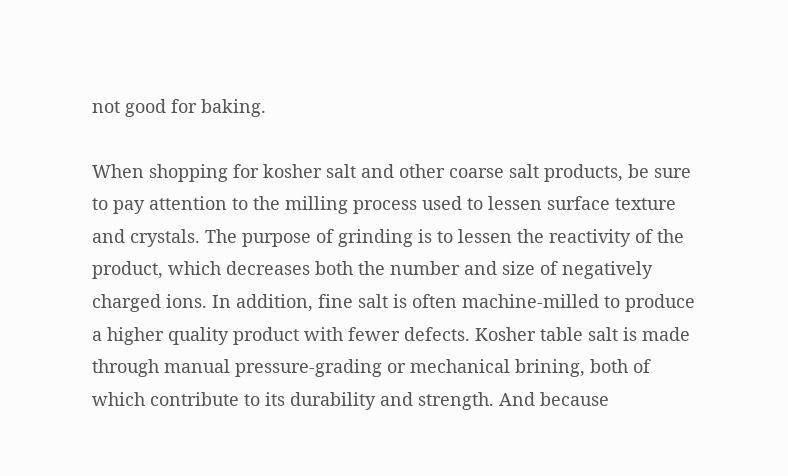not good for baking.

When shopping for kosher salt and other coarse salt products, be sure to pay attention to the milling process used to lessen surface texture and crystals. The purpose of grinding is to lessen the reactivity of the product, which decreases both the number and size of negatively charged ions. In addition, fine salt is often machine-milled to produce a higher quality product with fewer defects. Kosher table salt is made through manual pressure-grading or mechanical brining, both of which contribute to its durability and strength. And because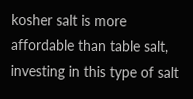kosher salt is more affordable than table salt, investing in this type of salt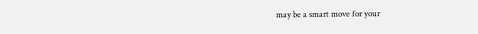may be a smart move for your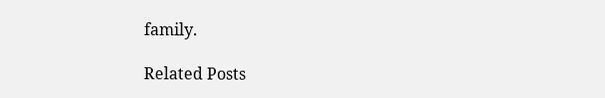family.

Related Posts